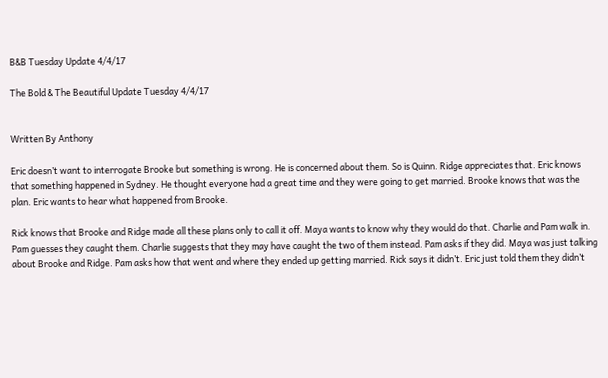B&B Tuesday Update 4/4/17

The Bold & The Beautiful Update Tuesday 4/4/17


Written By Anthony

Eric doesn’t want to interrogate Brooke but something is wrong. He is concerned about them. So is Quinn. Ridge appreciates that. Eric knows that something happened in Sydney. He thought everyone had a great time and they were going to get married. Brooke knows that was the plan. Eric wants to hear what happened from Brooke.

Rick knows that Brooke and Ridge made all these plans only to call it off. Maya wants to know why they would do that. Charlie and Pam walk in. Pam guesses they caught them. Charlie suggests that they may have caught the two of them instead. Pam asks if they did. Maya was just talking about Brooke and Ridge. Pam asks how that went and where they ended up getting married. Rick says it didn’t. Eric just told them they didn’t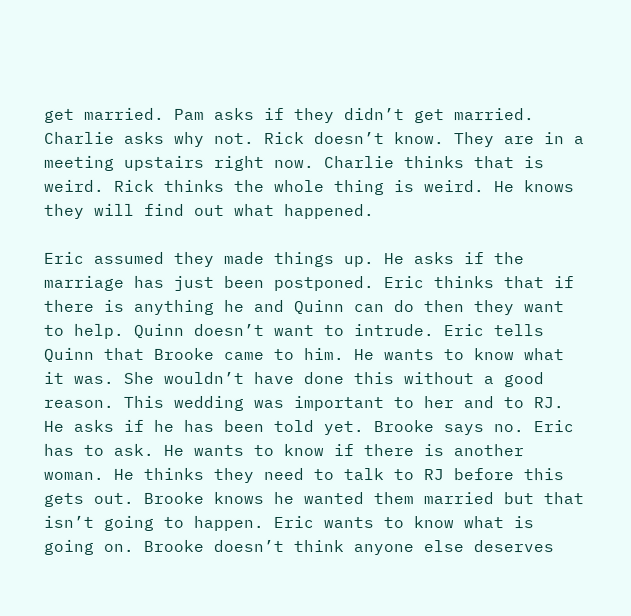get married. Pam asks if they didn’t get married. Charlie asks why not. Rick doesn’t know. They are in a meeting upstairs right now. Charlie thinks that is weird. Rick thinks the whole thing is weird. He knows they will find out what happened.

Eric assumed they made things up. He asks if the marriage has just been postponed. Eric thinks that if there is anything he and Quinn can do then they want to help. Quinn doesn’t want to intrude. Eric tells Quinn that Brooke came to him. He wants to know what it was. She wouldn’t have done this without a good reason. This wedding was important to her and to RJ. He asks if he has been told yet. Brooke says no. Eric has to ask. He wants to know if there is another woman. He thinks they need to talk to RJ before this gets out. Brooke knows he wanted them married but that isn’t going to happen. Eric wants to know what is going on. Brooke doesn’t think anyone else deserves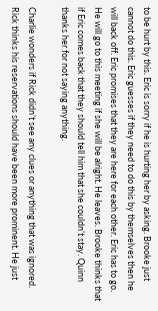to be hurt by this. Eric is sorry if he is hurting her by asking. Brooke just cannot do this. Eric guesses if they need to do this by themselves then he will back off. Eric promises that they are here for each other. Eric has to go. He will go to this meeting if she will be alright. He leaves. Brooke thinks that if Eric comes back that they should tell him that she couldn’t stay. Quinn thanks her for not saying anything.

Charlie wonders if Rick didn’t see any clues or anything that was ignored. Rick thinks his reservations should have been more prominent. He just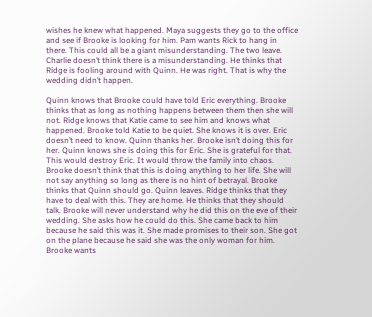wishes he knew what happened. Maya suggests they go to the office and see if Brooke is looking for him. Pam wants Rick to hang in there. This could all be a giant misunderstanding. The two leave. Charlie doesn’t think there is a misunderstanding. He thinks that Ridge is fooling around with Quinn. He was right. That is why the wedding didn’t happen.

Quinn knows that Brooke could have told Eric everything. Brooke thinks that as long as nothing happens between them then she will not. Ridge knows that Katie came to see him and knows what happened. Brooke told Katie to be quiet. She knows it is over. Eric doesn’t need to know. Quinn thanks her. Brooke isn’t doing this for her. Quinn knows she is doing this for Eric. She is grateful for that. This would destroy Eric. It would throw the family into chaos. Brooke doesn’t think that this is doing anything to her life. She will not say anything so long as there is no hint of betrayal. Brooke thinks that Quinn should go. Quinn leaves. Ridge thinks that they have to deal with this. They are home. He thinks that they should talk. Brooke will never understand why he did this on the eve of their wedding. She asks how he could do this. She came back to him because he said this was it. She made promises to their son. She got on the plane because he said she was the only woman for him. Brooke wants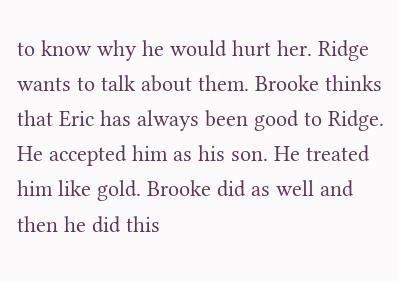to know why he would hurt her. Ridge wants to talk about them. Brooke thinks that Eric has always been good to Ridge. He accepted him as his son. He treated him like gold. Brooke did as well and then he did this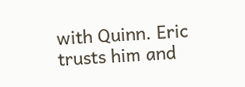with Quinn. Eric trusts him and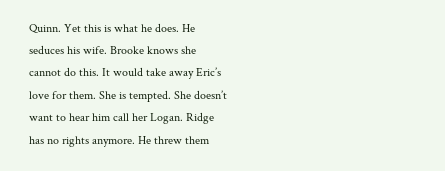Quinn. Yet this is what he does. He seduces his wife. Brooke knows she cannot do this. It would take away Eric’s love for them. She is tempted. She doesn’t want to hear him call her Logan. Ridge has no rights anymore. He threw them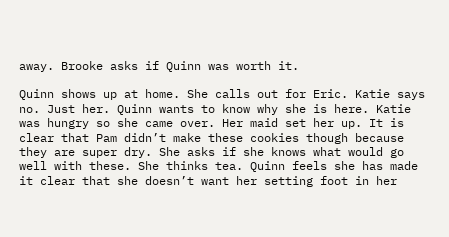away. Brooke asks if Quinn was worth it.

Quinn shows up at home. She calls out for Eric. Katie says no. Just her. Quinn wants to know why she is here. Katie was hungry so she came over. Her maid set her up. It is clear that Pam didn’t make these cookies though because they are super dry. She asks if she knows what would go well with these. She thinks tea. Quinn feels she has made it clear that she doesn’t want her setting foot in her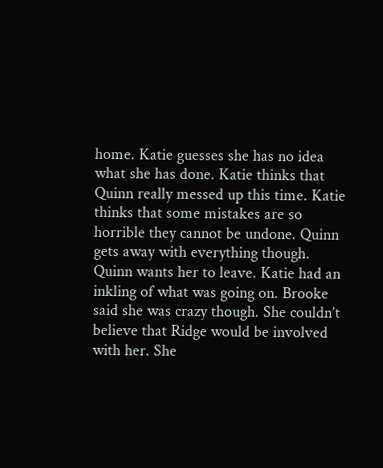home. Katie guesses she has no idea what she has done. Katie thinks that Quinn really messed up this time. Katie thinks that some mistakes are so horrible they cannot be undone. Quinn gets away with everything though. Quinn wants her to leave. Katie had an inkling of what was going on. Brooke said she was crazy though. She couldn’t believe that Ridge would be involved with her. She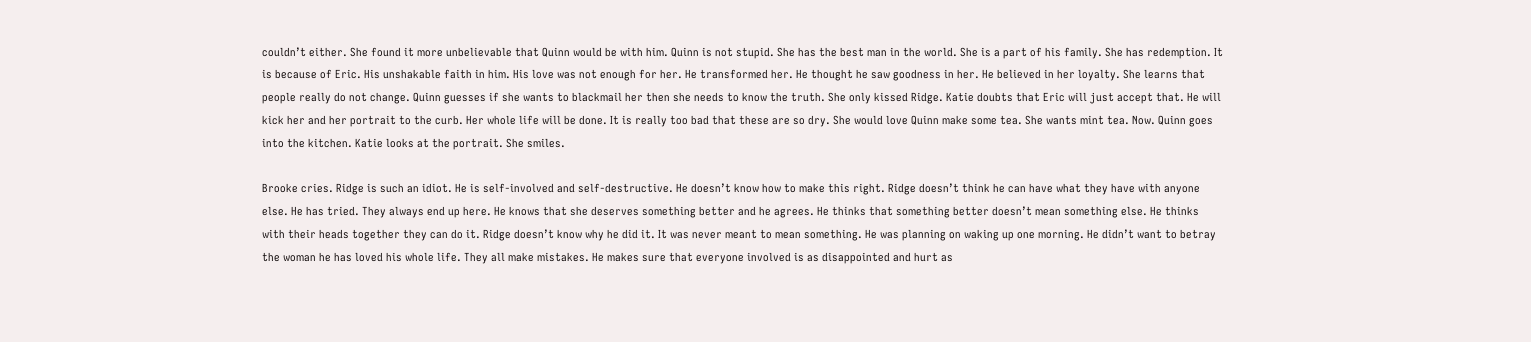couldn’t either. She found it more unbelievable that Quinn would be with him. Quinn is not stupid. She has the best man in the world. She is a part of his family. She has redemption. It is because of Eric. His unshakable faith in him. His love was not enough for her. He transformed her. He thought he saw goodness in her. He believed in her loyalty. She learns that people really do not change. Quinn guesses if she wants to blackmail her then she needs to know the truth. She only kissed Ridge. Katie doubts that Eric will just accept that. He will kick her and her portrait to the curb. Her whole life will be done. It is really too bad that these are so dry. She would love Quinn make some tea. She wants mint tea. Now. Quinn goes into the kitchen. Katie looks at the portrait. She smiles.

Brooke cries. Ridge is such an idiot. He is self-involved and self-destructive. He doesn’t know how to make this right. Ridge doesn’t think he can have what they have with anyone else. He has tried. They always end up here. He knows that she deserves something better and he agrees. He thinks that something better doesn’t mean something else. He thinks with their heads together they can do it. Ridge doesn’t know why he did it. It was never meant to mean something. He was planning on waking up one morning. He didn’t want to betray the woman he has loved his whole life. They all make mistakes. He makes sure that everyone involved is as disappointed and hurt as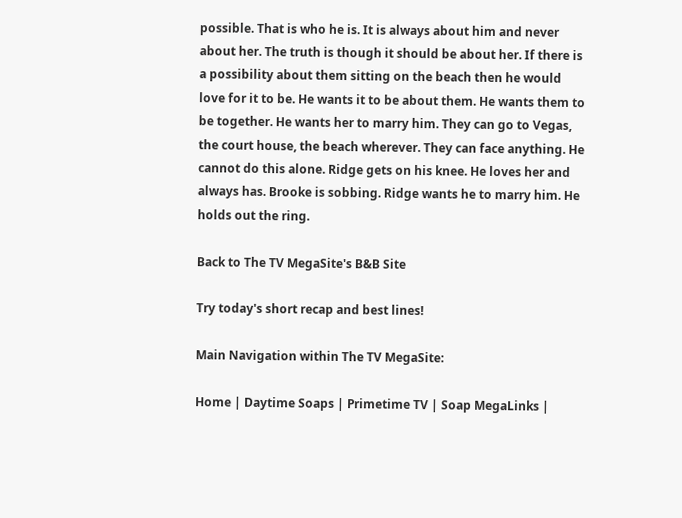possible. That is who he is. It is always about him and never about her. The truth is though it should be about her. If there is a possibility about them sitting on the beach then he would love for it to be. He wants it to be about them. He wants them to be together. He wants her to marry him. They can go to Vegas, the court house, the beach wherever. They can face anything. He cannot do this alone. Ridge gets on his knee. He loves her and always has. Brooke is sobbing. Ridge wants he to marry him. He holds out the ring.

Back to The TV MegaSite's B&B Site

Try today's short recap and best lines!

Main Navigation within The TV MegaSite:

Home | Daytime Soaps | Primetime TV | Soap MegaLinks |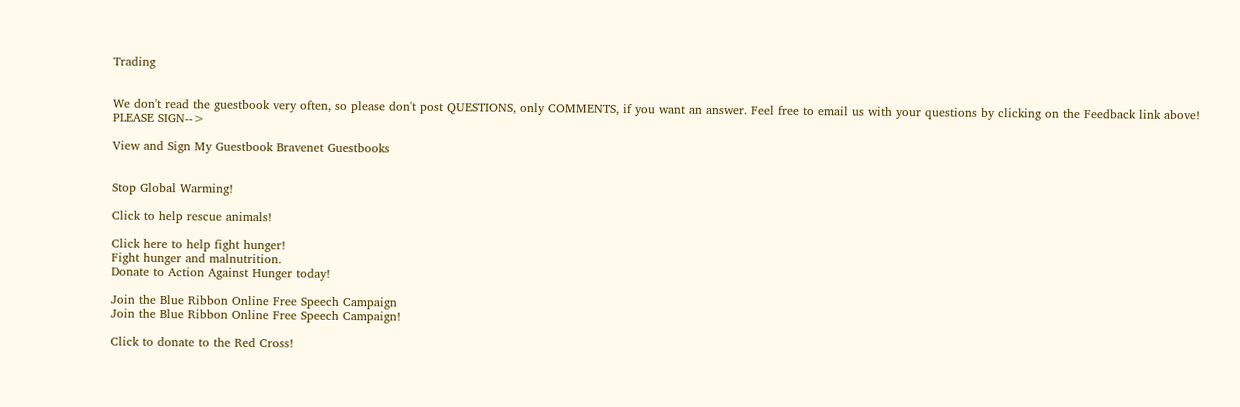Trading


We don't read the guestbook very often, so please don't post QUESTIONS, only COMMENTS, if you want an answer. Feel free to email us with your questions by clicking on the Feedback link above! PLEASE SIGN-->

View and Sign My Guestbook Bravenet Guestbooks


Stop Global Warming!

Click to help rescue animals!

Click here to help fight hunger!
Fight hunger and malnutrition.
Donate to Action Against Hunger today!

Join the Blue Ribbon Online Free Speech Campaign
Join the Blue Ribbon Online Free Speech Campaign!

Click to donate to the Red Cross!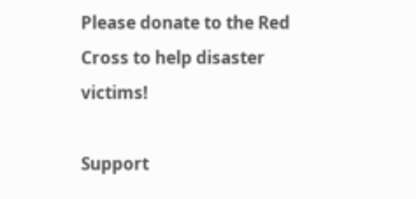Please donate to the Red Cross to help disaster victims!

Support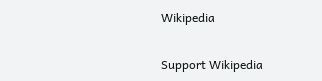Wikipedia

Support Wikipedia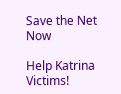Save the Net Now

Help Katrina Victims!